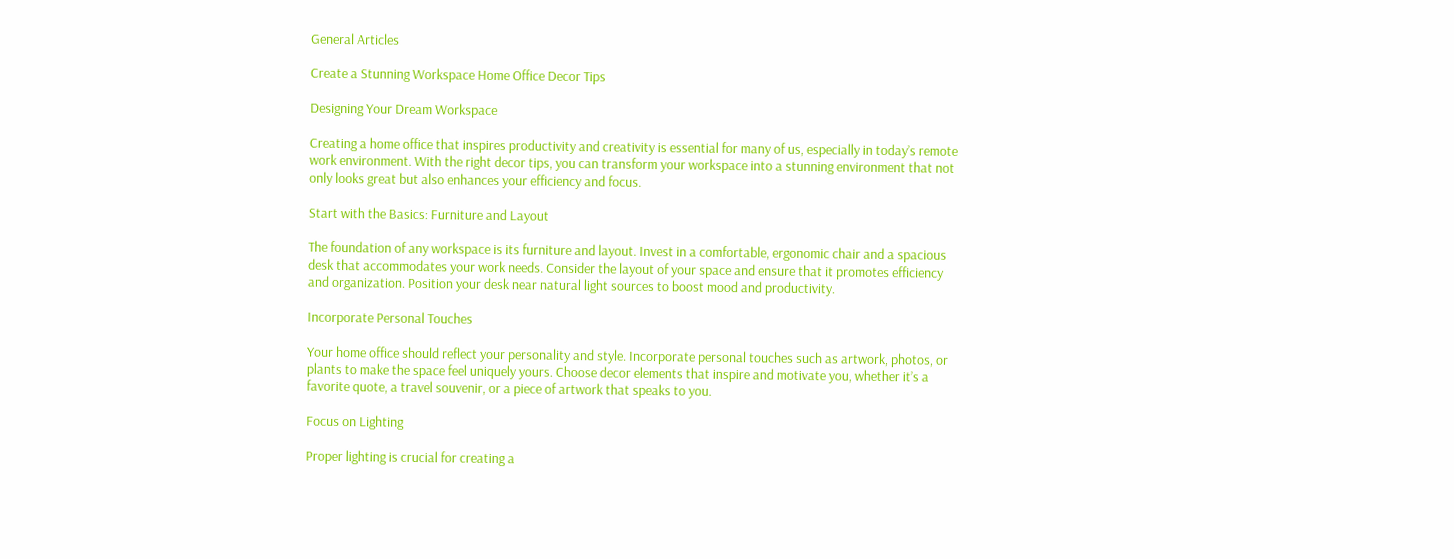General Articles

Create a Stunning Workspace Home Office Decor Tips

Designing Your Dream Workspace

Creating a home office that inspires productivity and creativity is essential for many of us, especially in today’s remote work environment. With the right decor tips, you can transform your workspace into a stunning environment that not only looks great but also enhances your efficiency and focus.

Start with the Basics: Furniture and Layout

The foundation of any workspace is its furniture and layout. Invest in a comfortable, ergonomic chair and a spacious desk that accommodates your work needs. Consider the layout of your space and ensure that it promotes efficiency and organization. Position your desk near natural light sources to boost mood and productivity.

Incorporate Personal Touches

Your home office should reflect your personality and style. Incorporate personal touches such as artwork, photos, or plants to make the space feel uniquely yours. Choose decor elements that inspire and motivate you, whether it’s a favorite quote, a travel souvenir, or a piece of artwork that speaks to you.

Focus on Lighting

Proper lighting is crucial for creating a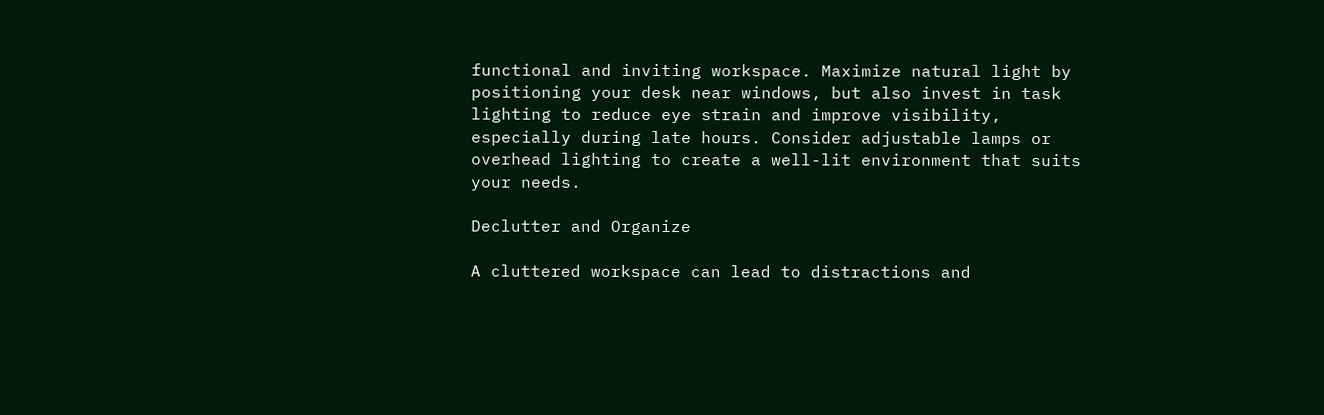functional and inviting workspace. Maximize natural light by positioning your desk near windows, but also invest in task lighting to reduce eye strain and improve visibility, especially during late hours. Consider adjustable lamps or overhead lighting to create a well-lit environment that suits your needs.

Declutter and Organize

A cluttered workspace can lead to distractions and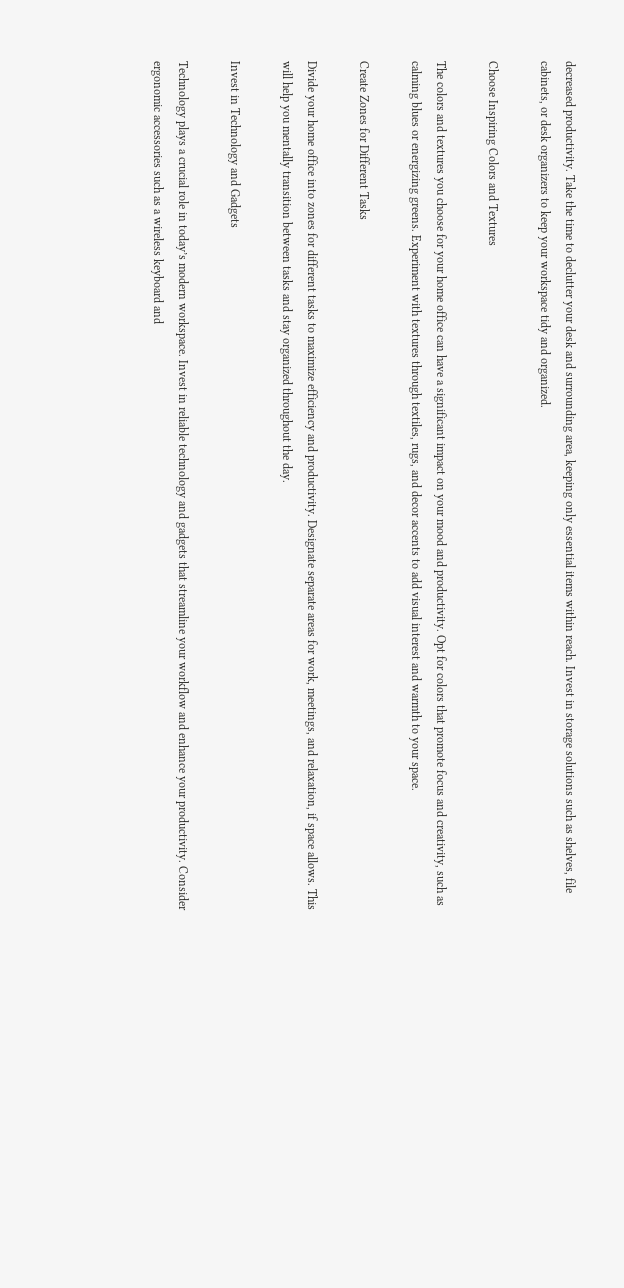decreased productivity. Take the time to declutter your desk and surrounding area, keeping only essential items within reach. Invest in storage solutions such as shelves, file cabinets, or desk organizers to keep your workspace tidy and organized.

Choose Inspiring Colors and Textures

The colors and textures you choose for your home office can have a significant impact on your mood and productivity. Opt for colors that promote focus and creativity, such as calming blues or energizing greens. Experiment with textures through textiles, rugs, and decor accents to add visual interest and warmth to your space.

Create Zones for Different Tasks

Divide your home office into zones for different tasks to maximize efficiency and productivity. Designate separate areas for work, meetings, and relaxation, if space allows. This will help you mentally transition between tasks and stay organized throughout the day.

Invest in Technology and Gadgets

Technology plays a crucial role in today’s modern workspace. Invest in reliable technology and gadgets that streamline your workflow and enhance your productivity. Consider ergonomic accessories such as a wireless keyboard and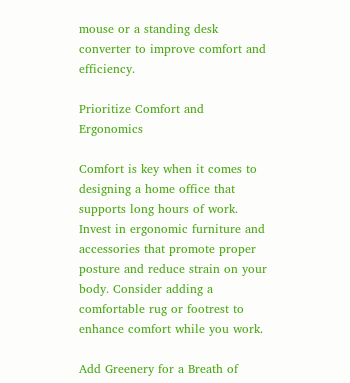mouse or a standing desk converter to improve comfort and efficiency.

Prioritize Comfort and Ergonomics

Comfort is key when it comes to designing a home office that supports long hours of work. Invest in ergonomic furniture and accessories that promote proper posture and reduce strain on your body. Consider adding a comfortable rug or footrest to enhance comfort while you work.

Add Greenery for a Breath of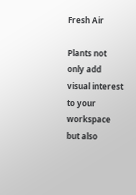Fresh Air

Plants not only add visual interest to your workspace but also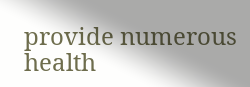provide numerous health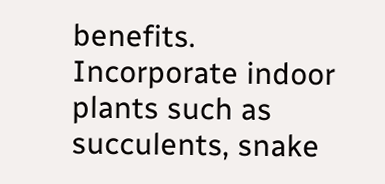benefits. Incorporate indoor plants such as succulents, snake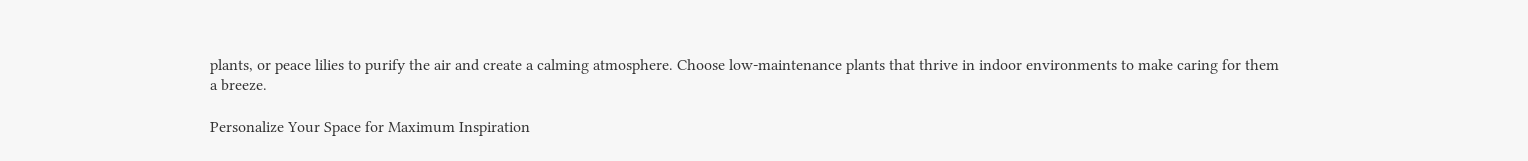plants, or peace lilies to purify the air and create a calming atmosphere. Choose low-maintenance plants that thrive in indoor environments to make caring for them a breeze.

Personalize Your Space for Maximum Inspiration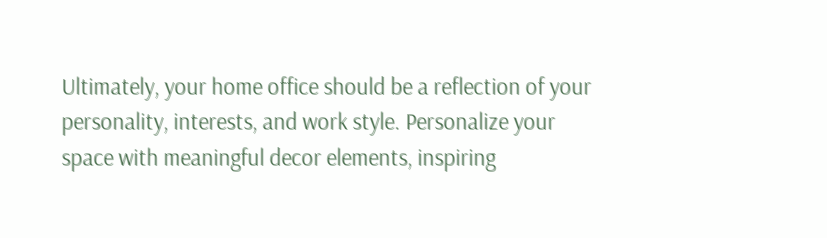Ultimately, your home office should be a reflection of your personality, interests, and work style. Personalize your space with meaningful decor elements, inspiring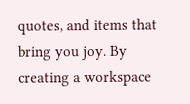quotes, and items that bring you joy. By creating a workspace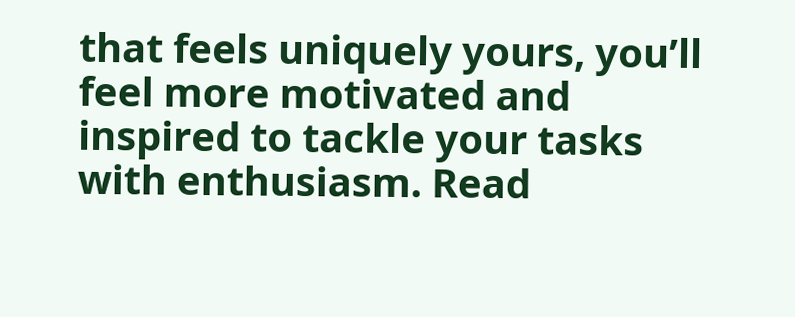that feels uniquely yours, you’ll feel more motivated and inspired to tackle your tasks with enthusiasm. Read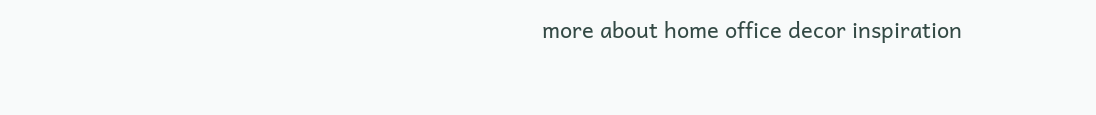more about home office decor inspiration